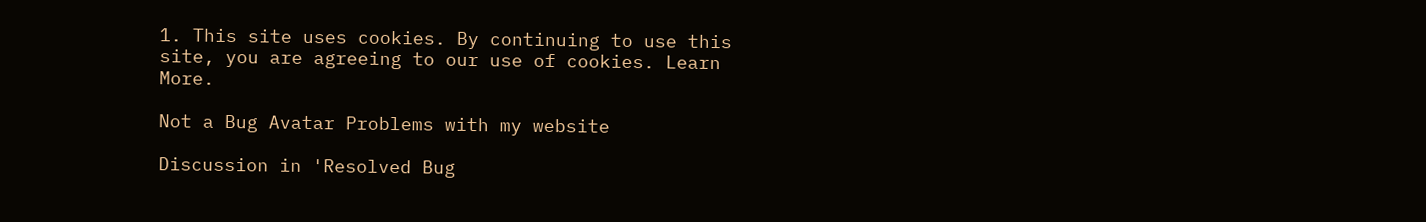1. This site uses cookies. By continuing to use this site, you are agreeing to our use of cookies. Learn More.

Not a Bug Avatar Problems with my website

Discussion in 'Resolved Bug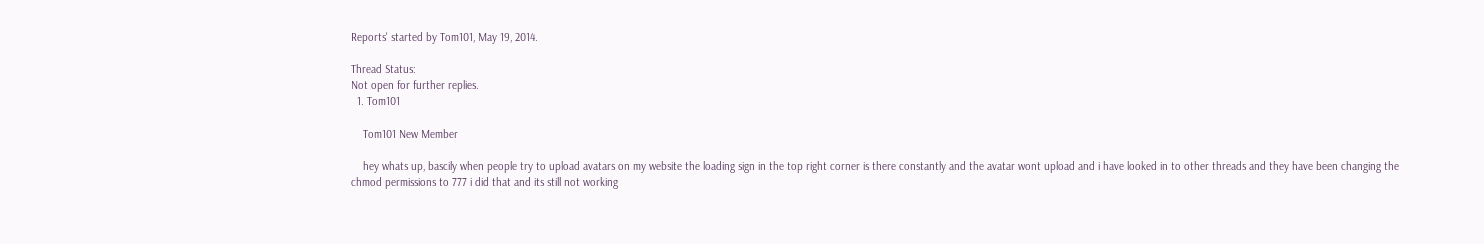Reports' started by Tom101, May 19, 2014.

Thread Status:
Not open for further replies.
  1. Tom101

    Tom101 New Member

    hey whats up, bascily when people try to upload avatars on my website the loading sign in the top right corner is there constantly and the avatar wont upload and i have looked in to other threads and they have been changing the chmod permissions to 777 i did that and its still not working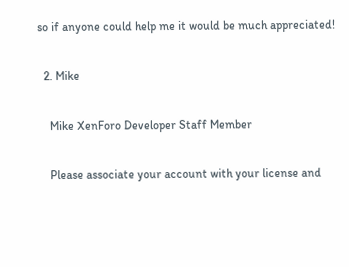so if anyone could help me it would be much appreciated!

  2. Mike

    Mike XenForo Developer Staff Member

    Please associate your account with your license and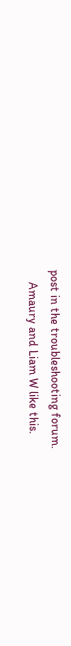post in the troubleshooting forum.
    Amaury and Liam W like this.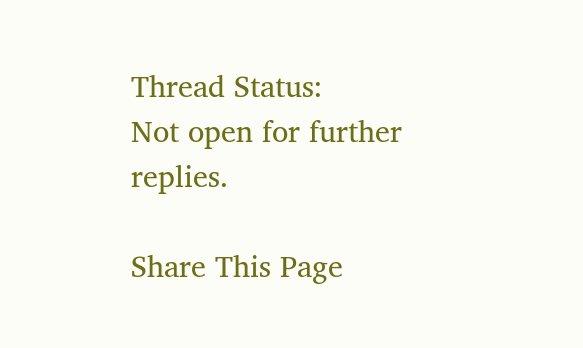Thread Status:
Not open for further replies.

Share This Page